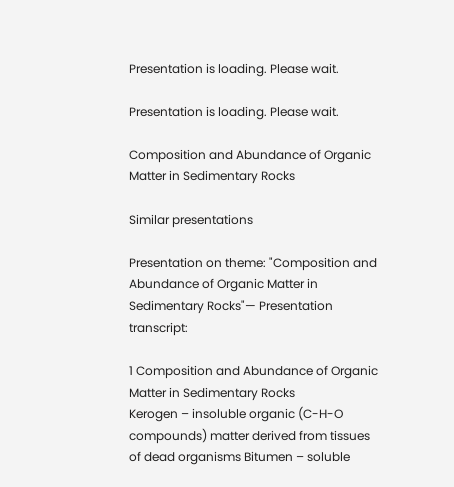Presentation is loading. Please wait.

Presentation is loading. Please wait.

Composition and Abundance of Organic Matter in Sedimentary Rocks

Similar presentations

Presentation on theme: "Composition and Abundance of Organic Matter in Sedimentary Rocks"— Presentation transcript:

1 Composition and Abundance of Organic Matter in Sedimentary Rocks
Kerogen – insoluble organic (C-H-O compounds) matter derived from tissues of dead organisms Bitumen – soluble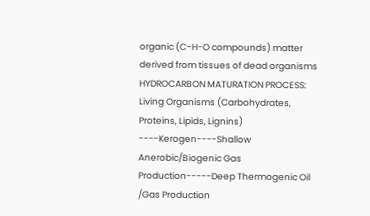organic (C-H-O compounds) matter derived from tissues of dead organisms HYDROCARBON MATURATION PROCESS: Living Organisms (Carbohydrates, Proteins, Lipids, Lignins) ----Kerogen----Shallow Anerobic/Biogenic Gas Production-----Deep Thermogenic Oil /Gas Production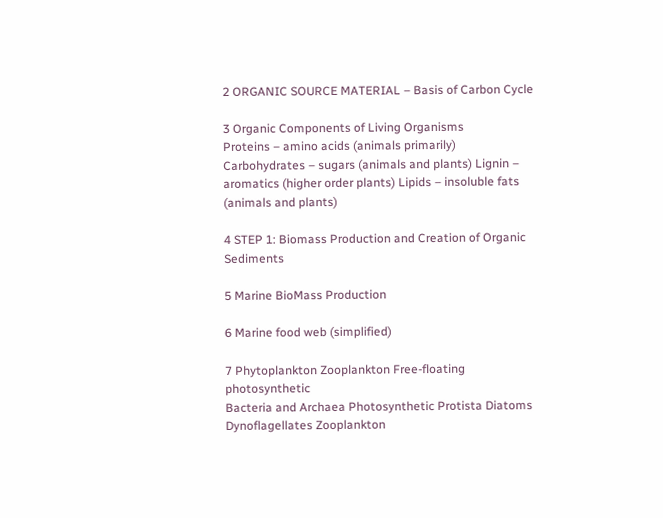2 ORGANIC SOURCE MATERIAL – Basis of Carbon Cycle

3 Organic Components of Living Organisms
Proteins – amino acids (animals primarily) Carbohydrates – sugars (animals and plants) Lignin – aromatics (higher order plants) Lipids – insoluble fats (animals and plants)

4 STEP 1: Biomass Production and Creation of Organic Sediments

5 Marine BioMass Production

6 Marine food web (simplified)

7 Phytoplankton Zooplankton Free-floating photosynthetic
Bacteria and Archaea Photosynthetic Protista Diatoms Dynoflagellates Zooplankton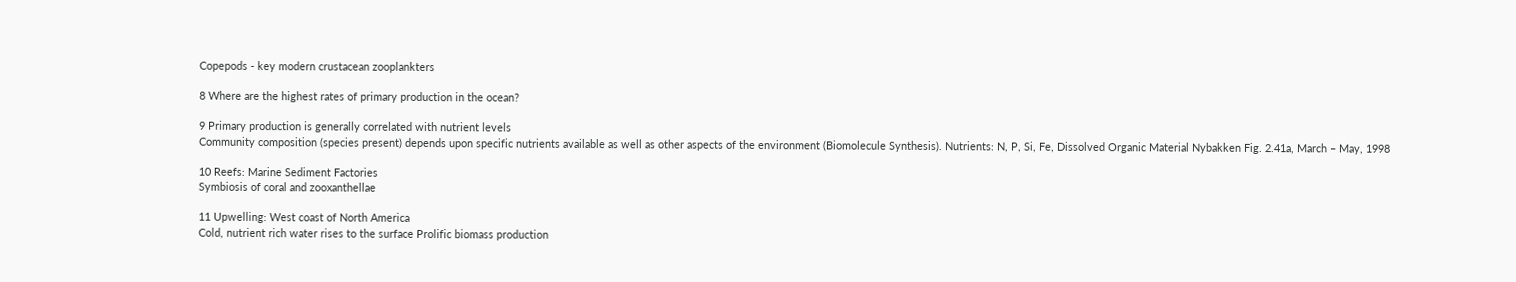Copepods - key modern crustacean zooplankters

8 Where are the highest rates of primary production in the ocean?

9 Primary production is generally correlated with nutrient levels
Community composition (species present) depends upon specific nutrients available as well as other aspects of the environment (Biomolecule Synthesis). Nutrients: N, P, Si, Fe, Dissolved Organic Material Nybakken Fig. 2.41a, March – May, 1998

10 Reefs: Marine Sediment Factories
Symbiosis of coral and zooxanthellae

11 Upwelling: West coast of North America
Cold, nutrient rich water rises to the surface Prolific biomass production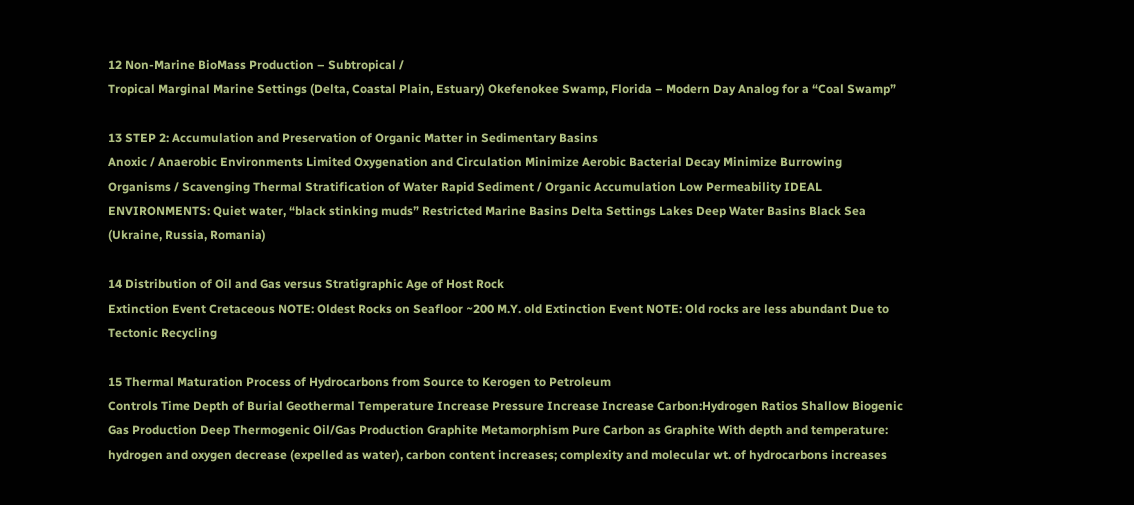12 Non-Marine BioMass Production – Subtropical /
Tropical Marginal Marine Settings (Delta, Coastal Plain, Estuary) Okefenokee Swamp, Florida – Modern Day Analog for a “Coal Swamp”

13 STEP 2: Accumulation and Preservation of Organic Matter in Sedimentary Basins
Anoxic / Anaerobic Environments Limited Oxygenation and Circulation Minimize Aerobic Bacterial Decay Minimize Burrowing Organisms / Scavenging Thermal Stratification of Water Rapid Sediment / Organic Accumulation Low Permeability IDEAL ENVIRONMENTS: Quiet water, “black stinking muds” Restricted Marine Basins Delta Settings Lakes Deep Water Basins Black Sea (Ukraine, Russia, Romania)

14 Distribution of Oil and Gas versus Stratigraphic Age of Host Rock
Extinction Event Cretaceous NOTE: Oldest Rocks on Seafloor ~200 M.Y. old Extinction Event NOTE: Old rocks are less abundant Due to Tectonic Recycling

15 Thermal Maturation Process of Hydrocarbons from Source to Kerogen to Petroleum
Controls Time Depth of Burial Geothermal Temperature Increase Pressure Increase Increase Carbon:Hydrogen Ratios Shallow Biogenic Gas Production Deep Thermogenic Oil/Gas Production Graphite Metamorphism Pure Carbon as Graphite With depth and temperature: hydrogen and oxygen decrease (expelled as water), carbon content increases; complexity and molecular wt. of hydrocarbons increases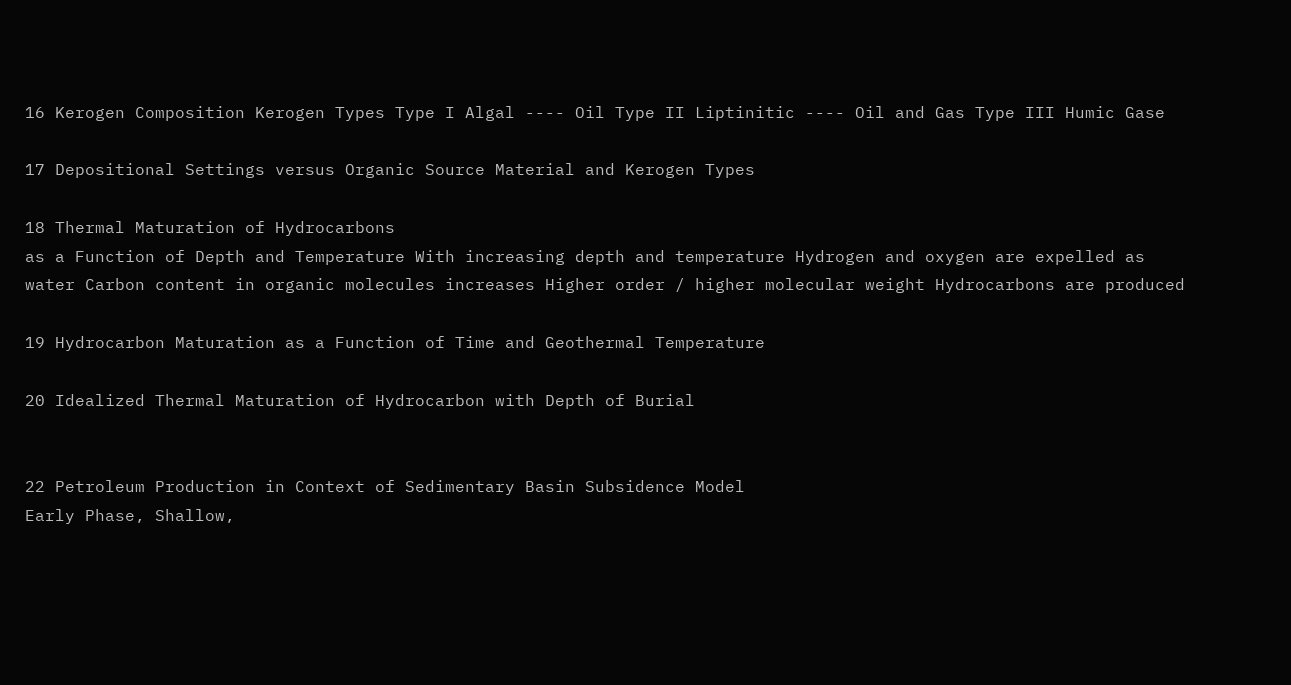16 Kerogen Composition Kerogen Types Type I Algal ---- Oil Type II Liptinitic ---- Oil and Gas Type III Humic Gase

17 Depositional Settings versus Organic Source Material and Kerogen Types

18 Thermal Maturation of Hydrocarbons
as a Function of Depth and Temperature With increasing depth and temperature Hydrogen and oxygen are expelled as water Carbon content in organic molecules increases Higher order / higher molecular weight Hydrocarbons are produced

19 Hydrocarbon Maturation as a Function of Time and Geothermal Temperature

20 Idealized Thermal Maturation of Hydrocarbon with Depth of Burial


22 Petroleum Production in Context of Sedimentary Basin Subsidence Model
Early Phase, Shallow,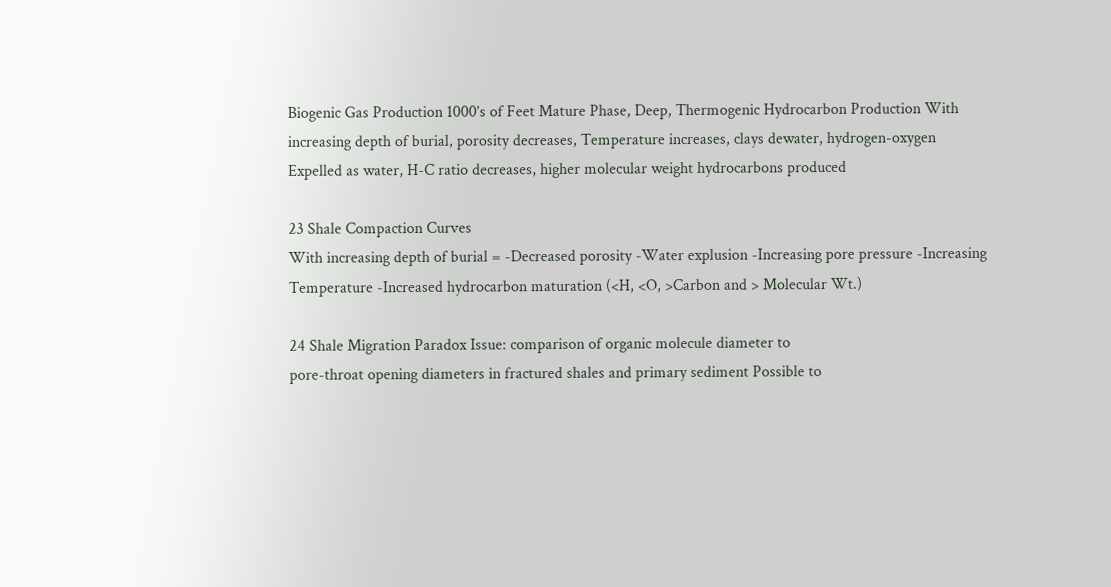Biogenic Gas Production 1000’s of Feet Mature Phase, Deep, Thermogenic Hydrocarbon Production With increasing depth of burial, porosity decreases, Temperature increases, clays dewater, hydrogen-oxygen Expelled as water, H-C ratio decreases, higher molecular weight hydrocarbons produced

23 Shale Compaction Curves
With increasing depth of burial = -Decreased porosity -Water explusion -Increasing pore pressure -Increasing Temperature -Increased hydrocarbon maturation (<H, <O, >Carbon and > Molecular Wt.)

24 Shale Migration Paradox Issue: comparison of organic molecule diameter to
pore-throat opening diameters in fractured shales and primary sediment Possible to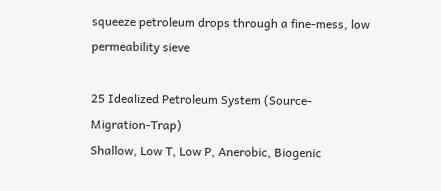squeeze petroleum drops through a fine-mess, low permeability sieve

25 Idealized Petroleum System (Source-Migration-Trap)
Shallow, Low T, Low P, Anerobic, Biogenic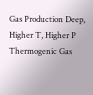Gas Production Deep, Higher T, Higher P Thermogenic Gas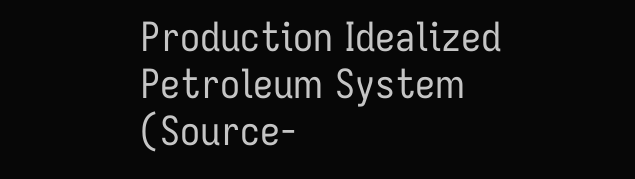Production Idealized Petroleum System (Source-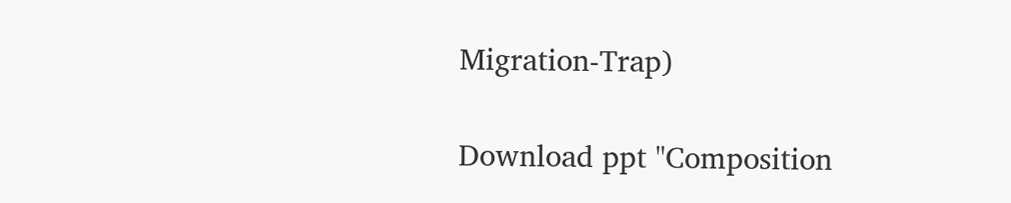Migration-Trap)

Download ppt "Composition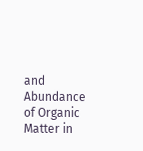and Abundance of Organic Matter in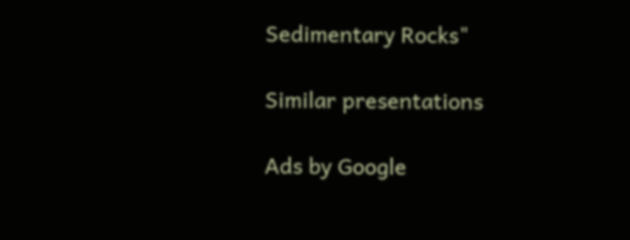Sedimentary Rocks"

Similar presentations

Ads by Google